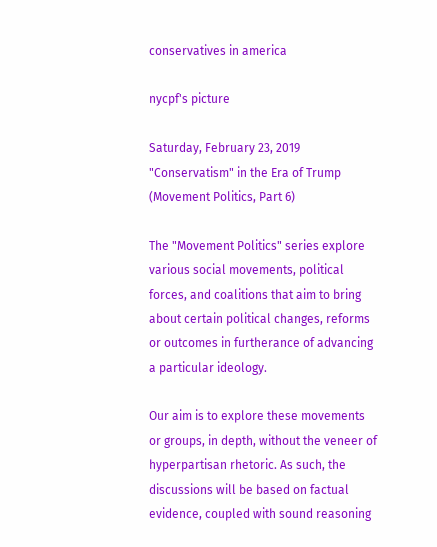conservatives in america

nycpf's picture

Saturday, February 23, 2019 "Conservatism" in the Era of Trump (Movement Politics, Part 6)

The "Movement Politics" series explore various social movements, political forces, and coalitions that aim to bring about certain political changes, reforms or outcomes in furtherance of advancing a particular ideology.

Our aim is to explore these movements or groups, in depth, without the veneer of hyperpartisan rhetoric. As such, the discussions will be based on factual evidence, coupled with sound reasoning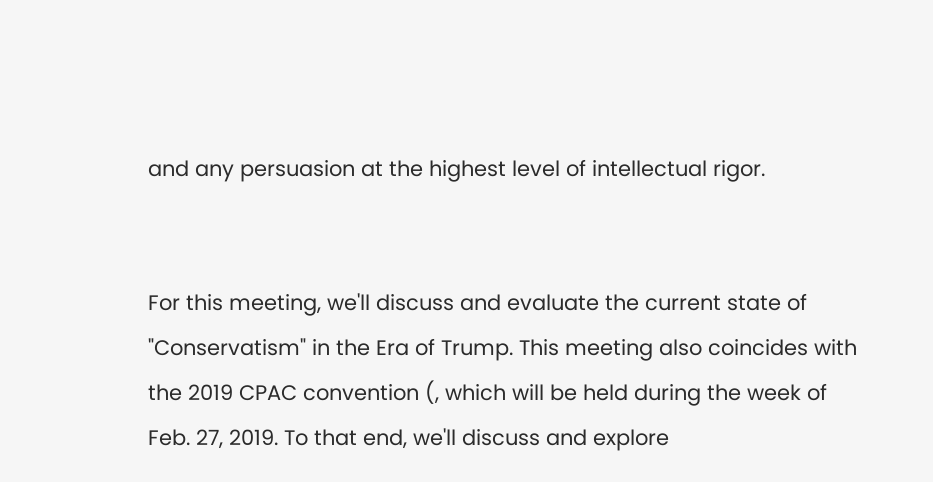and any persuasion at the highest level of intellectual rigor.


For this meeting, we'll discuss and evaluate the current state of "Conservatism" in the Era of Trump. This meeting also coincides with the 2019 CPAC convention (, which will be held during the week of Feb. 27, 2019. To that end, we'll discuss and explore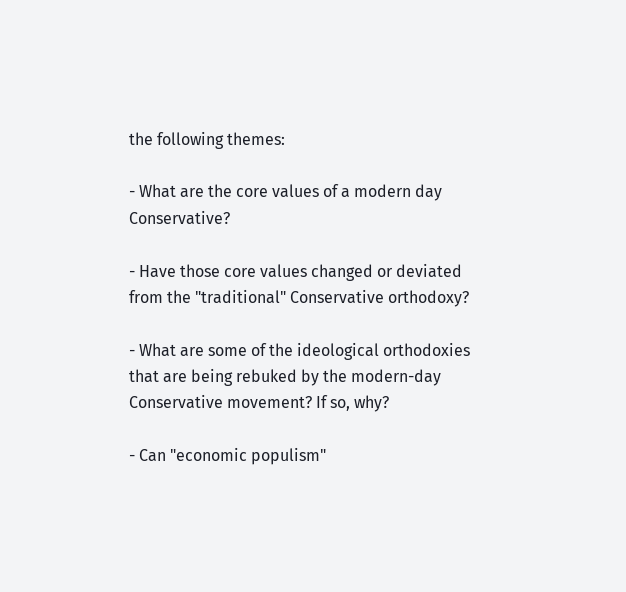the following themes:

- What are the core values of a modern day Conservative?

- Have those core values changed or deviated from the "traditional" Conservative orthodoxy?

- What are some of the ideological orthodoxies that are being rebuked by the modern-day Conservative movement? If so, why?

- Can "economic populism"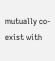mutually co-exist with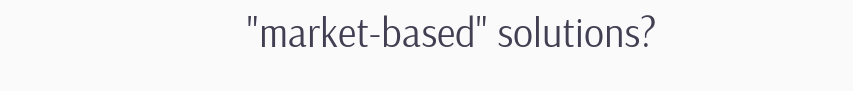"market-based" solutions?